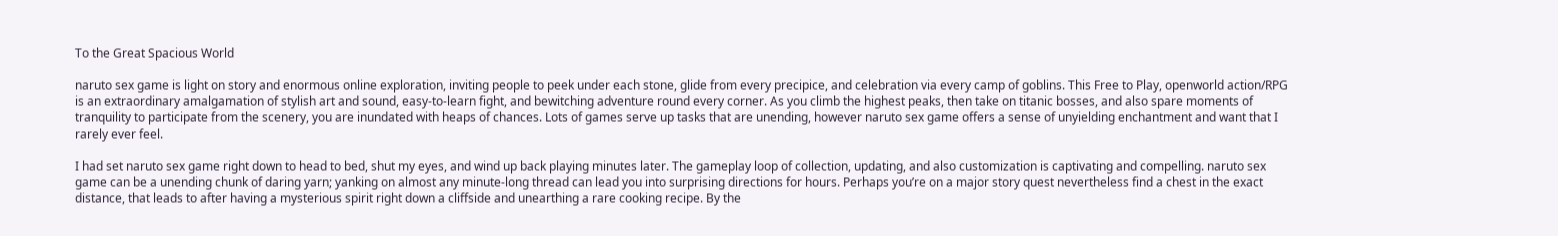To the Great Spacious World

naruto sex game is light on story and enormous online exploration, inviting people to peek under each stone, glide from every precipice, and celebration via every camp of goblins. This Free to Play, openworld action/RPG is an extraordinary amalgamation of stylish art and sound, easy-to-learn fight, and bewitching adventure round every corner. As you climb the highest peaks, then take on titanic bosses, and also spare moments of tranquility to participate from the scenery, you are inundated with heaps of chances. Lots of games serve up tasks that are unending, however naruto sex game offers a sense of unyielding enchantment and want that I rarely ever feel.

I had set naruto sex game right down to head to bed, shut my eyes, and wind up back playing minutes later. The gameplay loop of collection, updating, and also customization is captivating and compelling. naruto sex game can be a unending chunk of daring yarn; yanking on almost any minute-long thread can lead you into surprising directions for hours. Perhaps you’re on a major story quest nevertheless find a chest in the exact distance, that leads to after having a mysterious spirit right down a cliffside and unearthing a rare cooking recipe. By the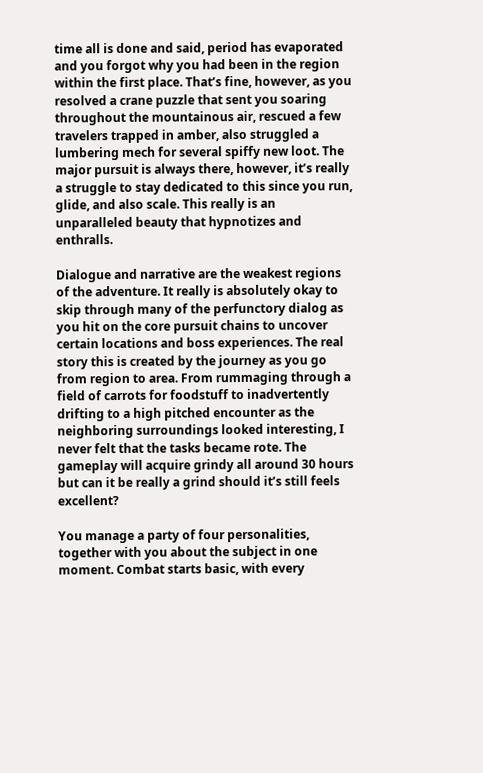time all is done and said, period has evaporated and you forgot why you had been in the region within the first place. That’s fine, however, as you resolved a crane puzzle that sent you soaring throughout the mountainous air, rescued a few travelers trapped in amber, also struggled a lumbering mech for several spiffy new loot. The major pursuit is always there, however, it’s really a struggle to stay dedicated to this since you run, glide, and also scale. This really is an unparalleled beauty that hypnotizes and enthralls.

Dialogue and narrative are the weakest regions of the adventure. It really is absolutely okay to skip through many of the perfunctory dialog as you hit on the core pursuit chains to uncover certain locations and boss experiences. The real story this is created by the journey as you go from region to area. From rummaging through a field of carrots for foodstuff to inadvertently drifting to a high pitched encounter as the neighboring surroundings looked interesting, I never felt that the tasks became rote. The gameplay will acquire grindy all around 30 hours but can it be really a grind should it’s still feels excellent?

You manage a party of four personalities, together with you about the subject in one moment. Combat starts basic, with every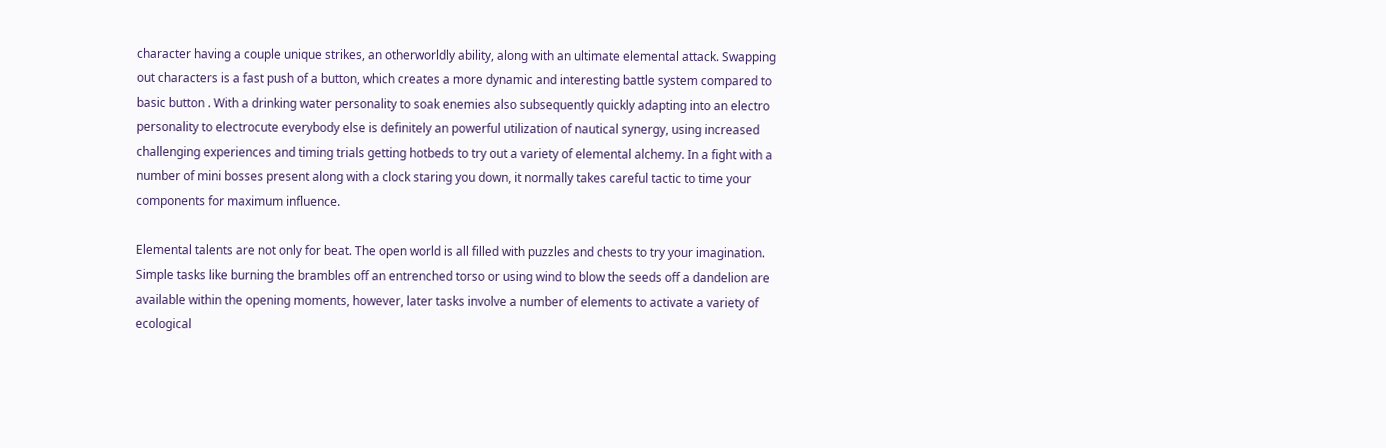character having a couple unique strikes, an otherworldly ability, along with an ultimate elemental attack. Swapping out characters is a fast push of a button, which creates a more dynamic and interesting battle system compared to basic button . With a drinking water personality to soak enemies also subsequently quickly adapting into an electro personality to electrocute everybody else is definitely an powerful utilization of nautical synergy, using increased challenging experiences and timing trials getting hotbeds to try out a variety of elemental alchemy. In a fight with a number of mini bosses present along with a clock staring you down, it normally takes careful tactic to time your components for maximum influence.

Elemental talents are not only for beat. The open world is all filled with puzzles and chests to try your imagination. Simple tasks like burning the brambles off an entrenched torso or using wind to blow the seeds off a dandelion are available within the opening moments, however, later tasks involve a number of elements to activate a variety of ecological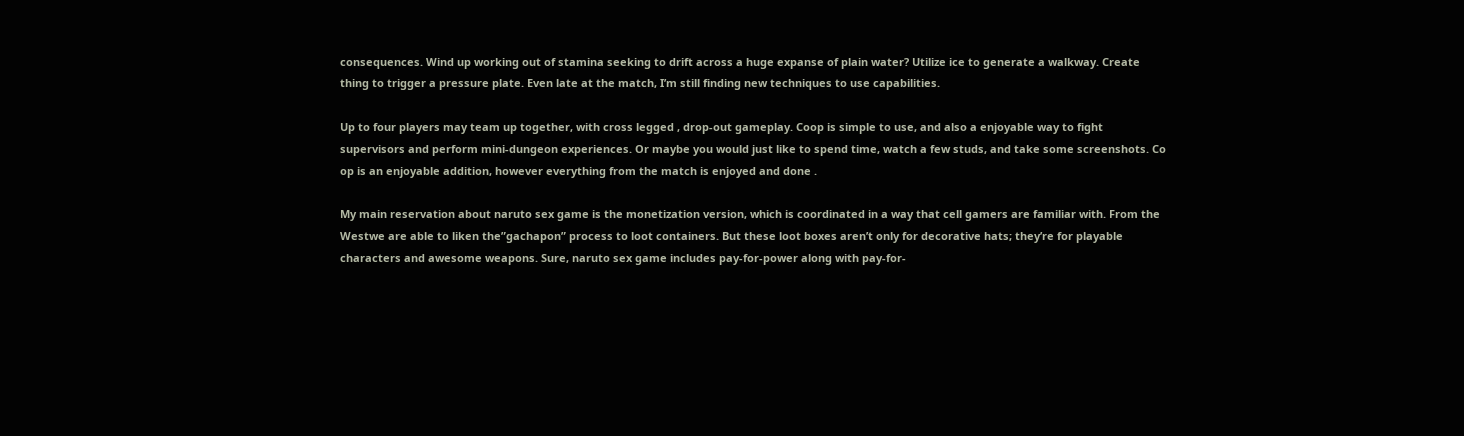consequences. Wind up working out of stamina seeking to drift across a huge expanse of plain water? Utilize ice to generate a walkway. Create thing to trigger a pressure plate. Even late at the match, I’m still finding new techniques to use capabilities.

Up to four players may team up together, with cross legged , drop-out gameplay. Coop is simple to use, and also a enjoyable way to fight supervisors and perform mini-dungeon experiences. Or maybe you would just like to spend time, watch a few studs, and take some screenshots. Co op is an enjoyable addition, however everything from the match is enjoyed and done .

My main reservation about naruto sex game is the monetization version, which is coordinated in a way that cell gamers are familiar with. From the Westwe are able to liken the”gachapon” process to loot containers. But these loot boxes aren’t only for decorative hats; they’re for playable characters and awesome weapons. Sure, naruto sex game includes pay-for-power along with pay-for-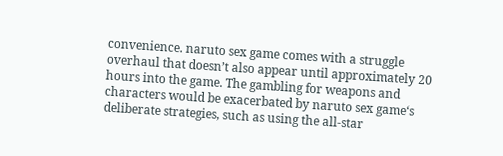convenience. naruto sex game comes with a struggle overhaul that doesn’t also appear until approximately 20 hours into the game. The gambling for weapons and characters would be exacerbated by naruto sex game‘s deliberate strategies, such as using the all-star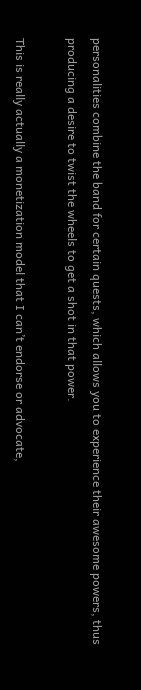personalities combine the band for certain quests, which allows you to experience their awesome powers, thus producing a desire to twist the wheels to get a shot in that power.

This is really actually a monetization model that I can’t endorse or advocate,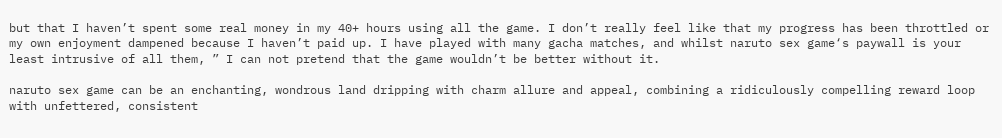but that I haven’t spent some real money in my 40+ hours using all the game. I don’t really feel like that my progress has been throttled or my own enjoyment dampened because I haven’t paid up. I have played with many gacha matches, and whilst naruto sex game‘s paywall is your least intrusive of all them, ” I can not pretend that the game wouldn’t be better without it.

naruto sex game can be an enchanting, wondrous land dripping with charm allure and appeal, combining a ridiculously compelling reward loop with unfettered, consistent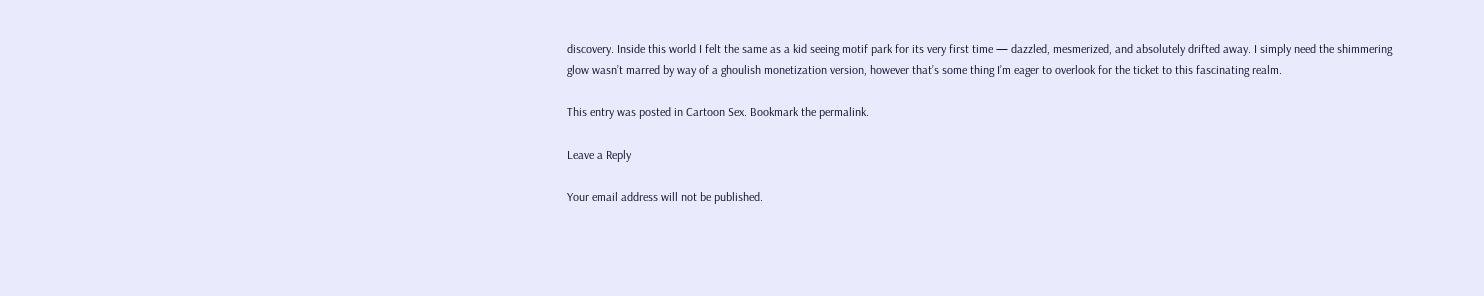discovery. Inside this world I felt the same as a kid seeing motif park for its very first time — dazzled, mesmerized, and absolutely drifted away. I simply need the shimmering glow wasn’t marred by way of a ghoulish monetization version, however that’s some thing I’m eager to overlook for the ticket to this fascinating realm.

This entry was posted in Cartoon Sex. Bookmark the permalink.

Leave a Reply

Your email address will not be published.